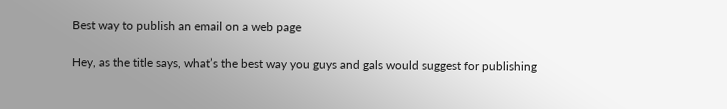Best way to publish an email on a web page

Hey, as the title says, what’s the best way you guys and gals would suggest for publishing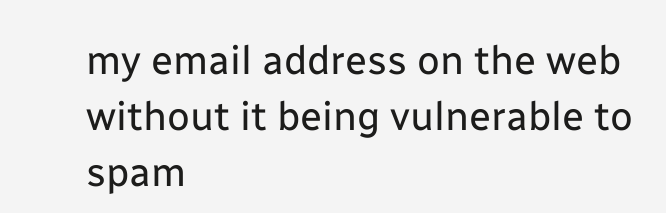my email address on the web without it being vulnerable to spam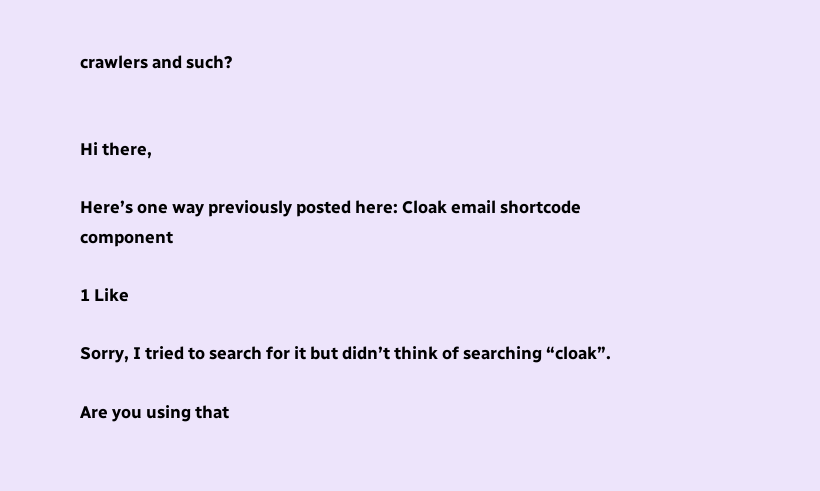crawlers and such?


Hi there,

Here’s one way previously posted here: Cloak email shortcode component

1 Like

Sorry, I tried to search for it but didn’t think of searching “cloak”.

Are you using that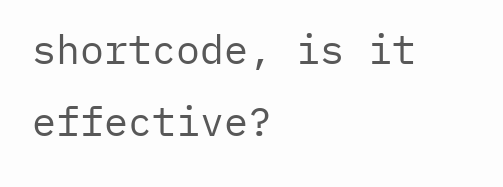shortcode, is it effective?